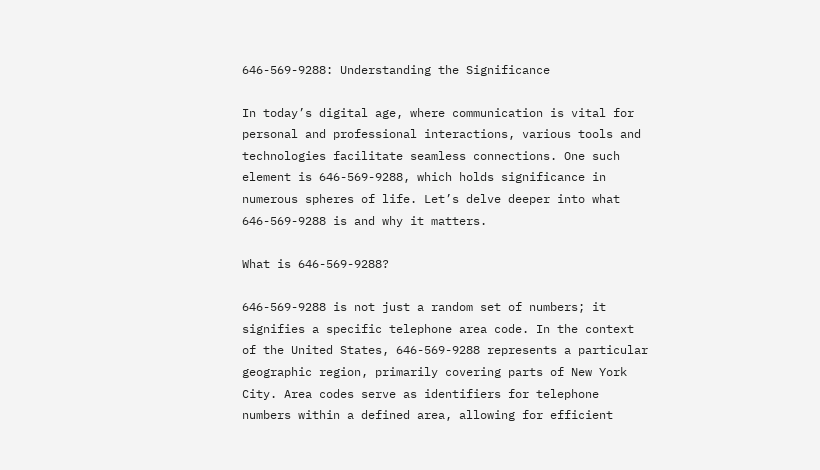646-569-9288: Understanding the Significance

In today’s digital age, where communication is vital for personal and professional interactions, various tools and technologies facilitate seamless connections. One such element is 646-569-9288, which holds significance in numerous spheres of life. Let’s delve deeper into what 646-569-9288 is and why it matters.

What is 646-569-9288?

646-569-9288 is not just a random set of numbers; it signifies a specific telephone area code. In the context of the United States, 646-569-9288 represents a particular geographic region, primarily covering parts of New York City. Area codes serve as identifiers for telephone numbers within a defined area, allowing for efficient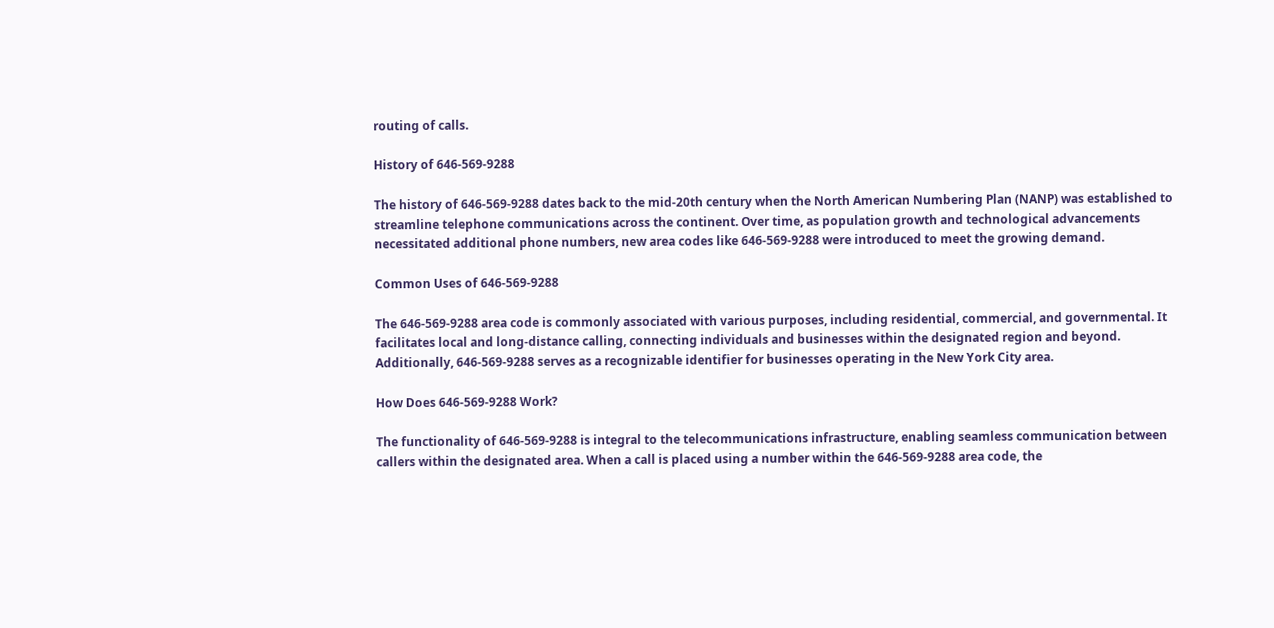routing of calls.

History of 646-569-9288

The history of 646-569-9288 dates back to the mid-20th century when the North American Numbering Plan (NANP) was established to streamline telephone communications across the continent. Over time, as population growth and technological advancements necessitated additional phone numbers, new area codes like 646-569-9288 were introduced to meet the growing demand.

Common Uses of 646-569-9288

The 646-569-9288 area code is commonly associated with various purposes, including residential, commercial, and governmental. It facilitates local and long-distance calling, connecting individuals and businesses within the designated region and beyond. Additionally, 646-569-9288 serves as a recognizable identifier for businesses operating in the New York City area.

How Does 646-569-9288 Work?

The functionality of 646-569-9288 is integral to the telecommunications infrastructure, enabling seamless communication between callers within the designated area. When a call is placed using a number within the 646-569-9288 area code, the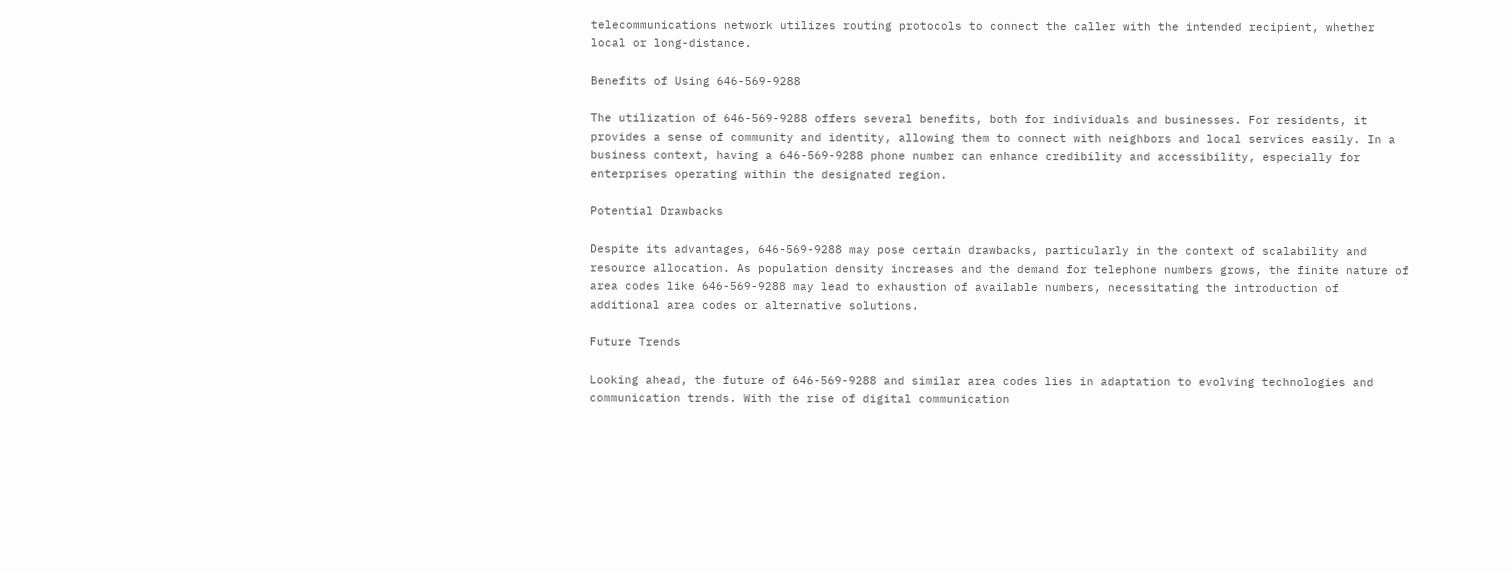telecommunications network utilizes routing protocols to connect the caller with the intended recipient, whether local or long-distance.

Benefits of Using 646-569-9288

The utilization of 646-569-9288 offers several benefits, both for individuals and businesses. For residents, it provides a sense of community and identity, allowing them to connect with neighbors and local services easily. In a business context, having a 646-569-9288 phone number can enhance credibility and accessibility, especially for enterprises operating within the designated region.

Potential Drawbacks

Despite its advantages, 646-569-9288 may pose certain drawbacks, particularly in the context of scalability and resource allocation. As population density increases and the demand for telephone numbers grows, the finite nature of area codes like 646-569-9288 may lead to exhaustion of available numbers, necessitating the introduction of additional area codes or alternative solutions.

Future Trends

Looking ahead, the future of 646-569-9288 and similar area codes lies in adaptation to evolving technologies and communication trends. With the rise of digital communication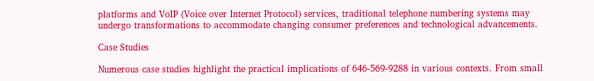platforms and VoIP (Voice over Internet Protocol) services, traditional telephone numbering systems may undergo transformations to accommodate changing consumer preferences and technological advancements.

Case Studies

Numerous case studies highlight the practical implications of 646-569-9288 in various contexts. From small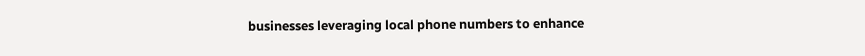businesses leveraging local phone numbers to enhance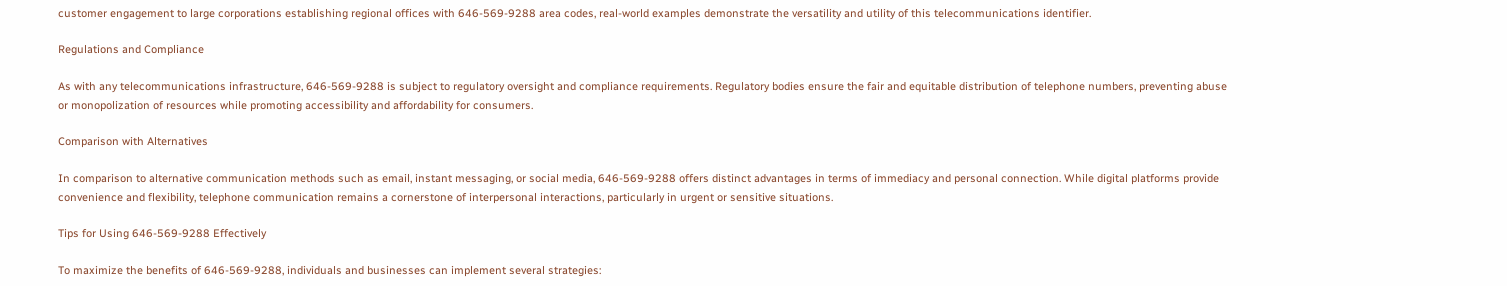customer engagement to large corporations establishing regional offices with 646-569-9288 area codes, real-world examples demonstrate the versatility and utility of this telecommunications identifier.

Regulations and Compliance

As with any telecommunications infrastructure, 646-569-9288 is subject to regulatory oversight and compliance requirements. Regulatory bodies ensure the fair and equitable distribution of telephone numbers, preventing abuse or monopolization of resources while promoting accessibility and affordability for consumers.

Comparison with Alternatives

In comparison to alternative communication methods such as email, instant messaging, or social media, 646-569-9288 offers distinct advantages in terms of immediacy and personal connection. While digital platforms provide convenience and flexibility, telephone communication remains a cornerstone of interpersonal interactions, particularly in urgent or sensitive situations.

Tips for Using 646-569-9288 Effectively

To maximize the benefits of 646-569-9288, individuals and businesses can implement several strategies: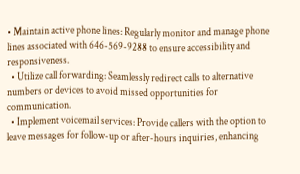• Maintain active phone lines: Regularly monitor and manage phone lines associated with 646-569-9288 to ensure accessibility and responsiveness.
  • Utilize call forwarding: Seamlessly redirect calls to alternative numbers or devices to avoid missed opportunities for communication.
  • Implement voicemail services: Provide callers with the option to leave messages for follow-up or after-hours inquiries, enhancing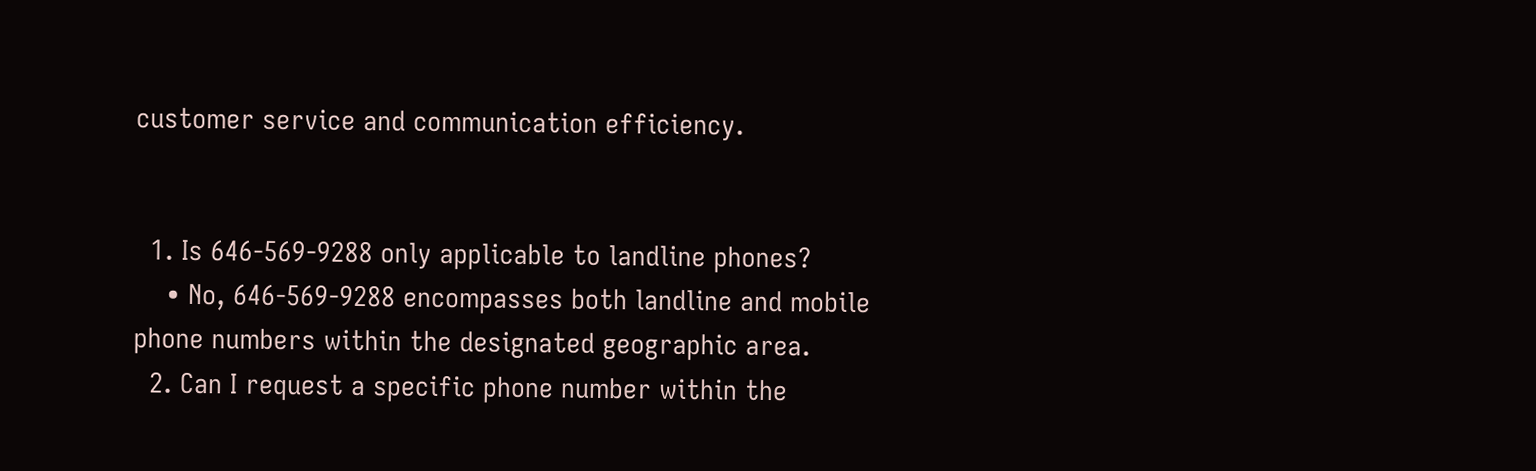customer service and communication efficiency.


  1. Is 646-569-9288 only applicable to landline phones?
    • No, 646-569-9288 encompasses both landline and mobile phone numbers within the designated geographic area.
  2. Can I request a specific phone number within the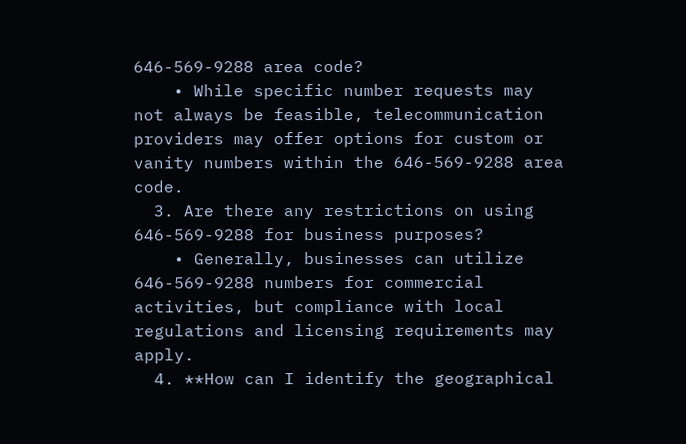646-569-9288 area code?
    • While specific number requests may not always be feasible, telecommunication providers may offer options for custom or vanity numbers within the 646-569-9288 area code.
  3. Are there any restrictions on using 646-569-9288 for business purposes?
    • Generally, businesses can utilize 646-569-9288 numbers for commercial activities, but compliance with local regulations and licensing requirements may apply.
  4. **How can I identify the geographical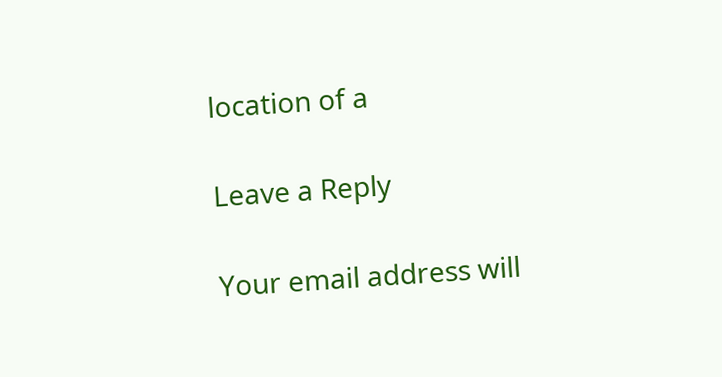location of a

Leave a Reply

Your email address will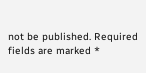not be published. Required fields are marked *